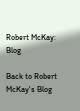Robert McKay: Blog

Back to Robert McKay's Blog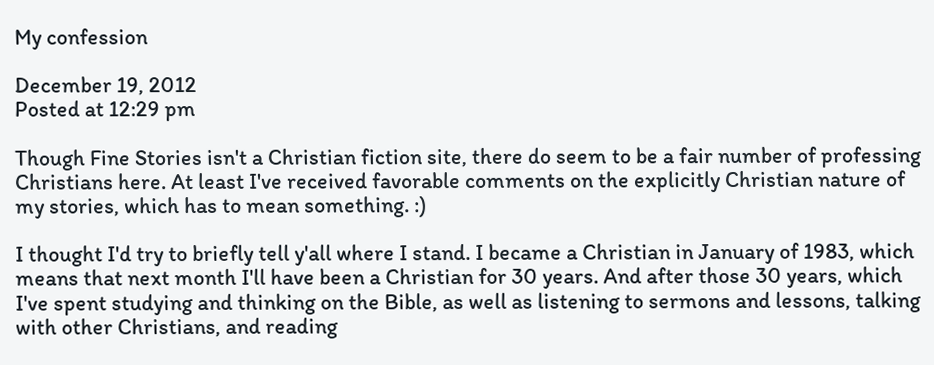My confession

December 19, 2012
Posted at 12:29 pm

Though Fine Stories isn't a Christian fiction site, there do seem to be a fair number of professing Christians here. At least I've received favorable comments on the explicitly Christian nature of my stories, which has to mean something. :)

I thought I'd try to briefly tell y'all where I stand. I became a Christian in January of 1983, which means that next month I'll have been a Christian for 30 years. And after those 30 years, which I've spent studying and thinking on the Bible, as well as listening to sermons and lessons, talking with other Christians, and reading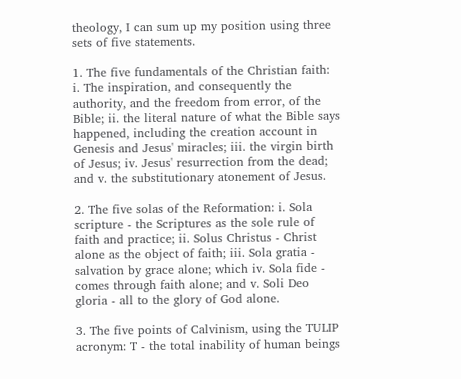theology, I can sum up my position using three sets of five statements.

1. The five fundamentals of the Christian faith: i. The inspiration, and consequently the authority, and the freedom from error, of the Bible; ii. the literal nature of what the Bible says happened, including the creation account in Genesis and Jesus' miracles; iii. the virgin birth of Jesus; iv. Jesus' resurrection from the dead; and v. the substitutionary atonement of Jesus.

2. The five solas of the Reformation: i. Sola scripture - the Scriptures as the sole rule of faith and practice; ii. Solus Christus - Christ alone as the object of faith; iii. Sola gratia - salvation by grace alone; which iv. Sola fide - comes through faith alone; and v. Soli Deo gloria - all to the glory of God alone.

3. The five points of Calvinism, using the TULIP acronym: T - the total inability of human beings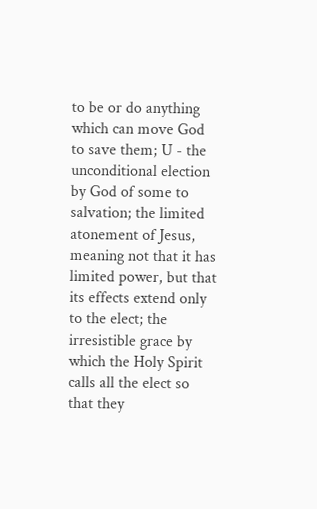to be or do anything which can move God to save them; U - the unconditional election by God of some to salvation; the limited atonement of Jesus, meaning not that it has limited power, but that its effects extend only to the elect; the irresistible grace by which the Holy Spirit calls all the elect so that they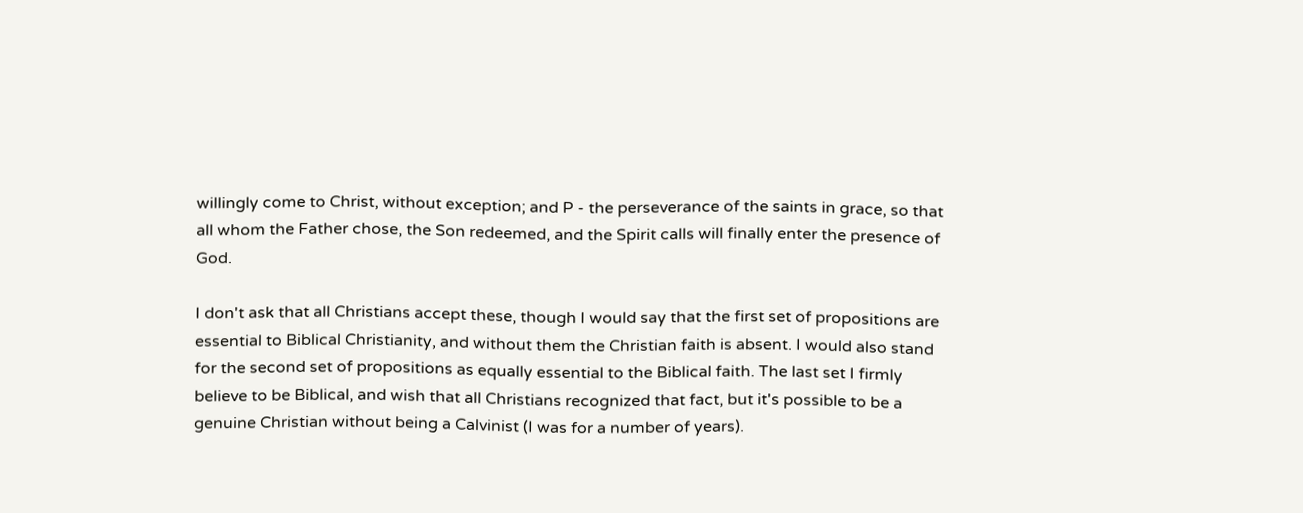willingly come to Christ, without exception; and P - the perseverance of the saints in grace, so that all whom the Father chose, the Son redeemed, and the Spirit calls will finally enter the presence of God.

I don't ask that all Christians accept these, though I would say that the first set of propositions are essential to Biblical Christianity, and without them the Christian faith is absent. I would also stand for the second set of propositions as equally essential to the Biblical faith. The last set I firmly believe to be Biblical, and wish that all Christians recognized that fact, but it's possible to be a genuine Christian without being a Calvinist (I was for a number of years).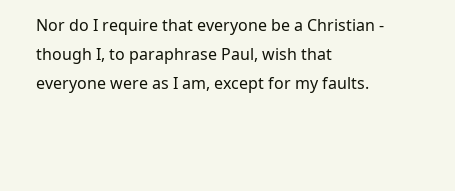Nor do I require that everyone be a Christian - though I, to paraphrase Paul, wish that everyone were as I am, except for my faults.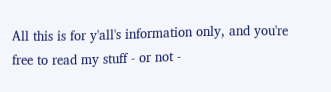All this is for y'all's information only, and you're free to read my stuff - or not -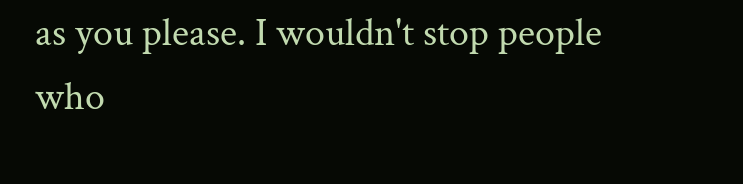as you please. I wouldn't stop people who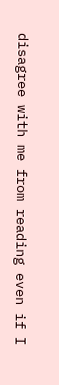disagree with me from reading even if I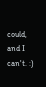could, and I can't. :)